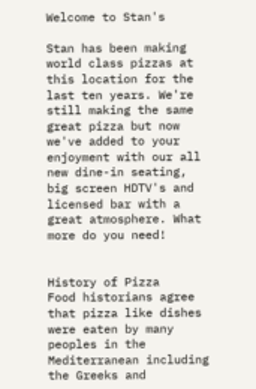Welcome to Stan's

Stan has been making world class pizzas at this location for the last ten years. We're still making the same great pizza but now we've added to your enjoyment with our all new dine-in seating, big screen HDTV's and licensed bar with a great atmosphere. What more do you need!


History of Pizza
Food historians agree that pizza like dishes were eaten by many peoples in the Mediterranean including the Greeks and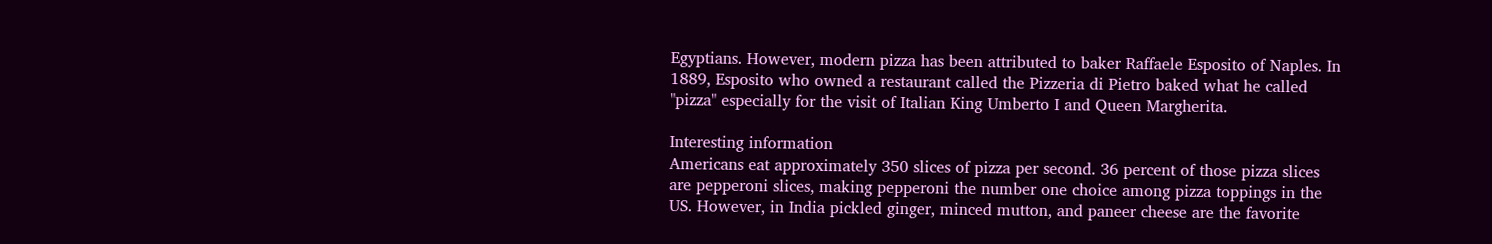Egyptians. However, modern pizza has been attributed to baker Raffaele Esposito of Naples. In 1889, Esposito who owned a restaurant called the Pizzeria di Pietro baked what he called "pizza" especially for the visit of Italian King Umberto I and Queen Margherita.

Interesting information
Americans eat approximately 350 slices of pizza per second. 36 percent of those pizza slices are pepperoni slices, making pepperoni the number one choice among pizza toppings in the US. However, in India pickled ginger, minced mutton, and paneer cheese are the favorite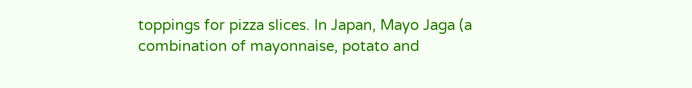toppings for pizza slices. In Japan, Mayo Jaga (a combination of mayonnaise, potato and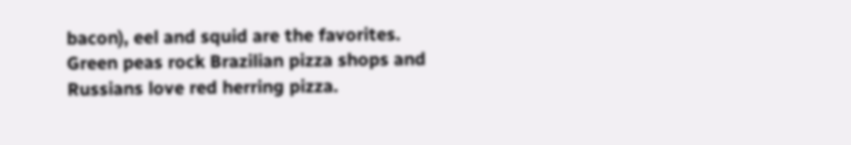bacon), eel and squid are the favorites. Green peas rock Brazilian pizza shops and Russians love red herring pizza.